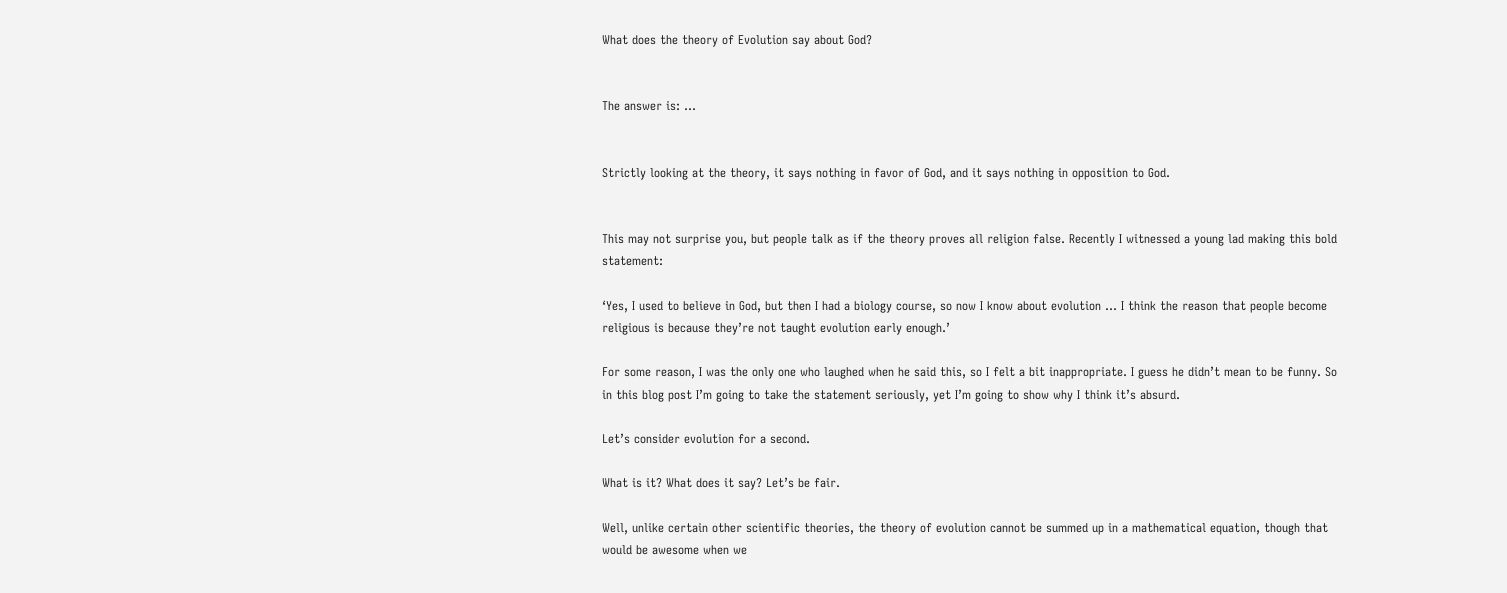What does the theory of Evolution say about God?


The answer is: …


Strictly looking at the theory, it says nothing in favor of God, and it says nothing in opposition to God.


This may not surprise you, but people talk as if the theory proves all religion false. Recently I witnessed a young lad making this bold statement:

‘Yes, I used to believe in God, but then I had a biology course, so now I know about evolution … I think the reason that people become religious is because they’re not taught evolution early enough.’

For some reason, I was the only one who laughed when he said this, so I felt a bit inappropriate. I guess he didn’t mean to be funny. So in this blog post I’m going to take the statement seriously, yet I’m going to show why I think it’s absurd.

Let’s consider evolution for a second.

What is it? What does it say? Let’s be fair.

Well, unlike certain other scientific theories, the theory of evolution cannot be summed up in a mathematical equation, though that would be awesome when we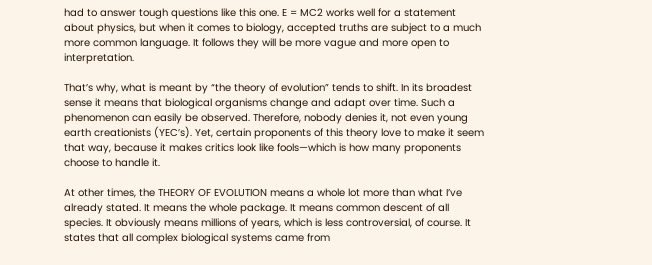had to answer tough questions like this one. E = MC2 works well for a statement about physics, but when it comes to biology, accepted truths are subject to a much more common language. It follows they will be more vague and more open to interpretation.

That’s why, what is meant by “the theory of evolution” tends to shift. In its broadest sense it means that biological organisms change and adapt over time. Such a phenomenon can easily be observed. Therefore, nobody denies it, not even young earth creationists (YEC’s). Yet, certain proponents of this theory love to make it seem that way, because it makes critics look like fools—which is how many proponents choose to handle it.

At other times, the THEORY OF EVOLUTION means a whole lot more than what I’ve already stated. It means the whole package. It means common descent of all species. It obviously means millions of years, which is less controversial, of course. It states that all complex biological systems came from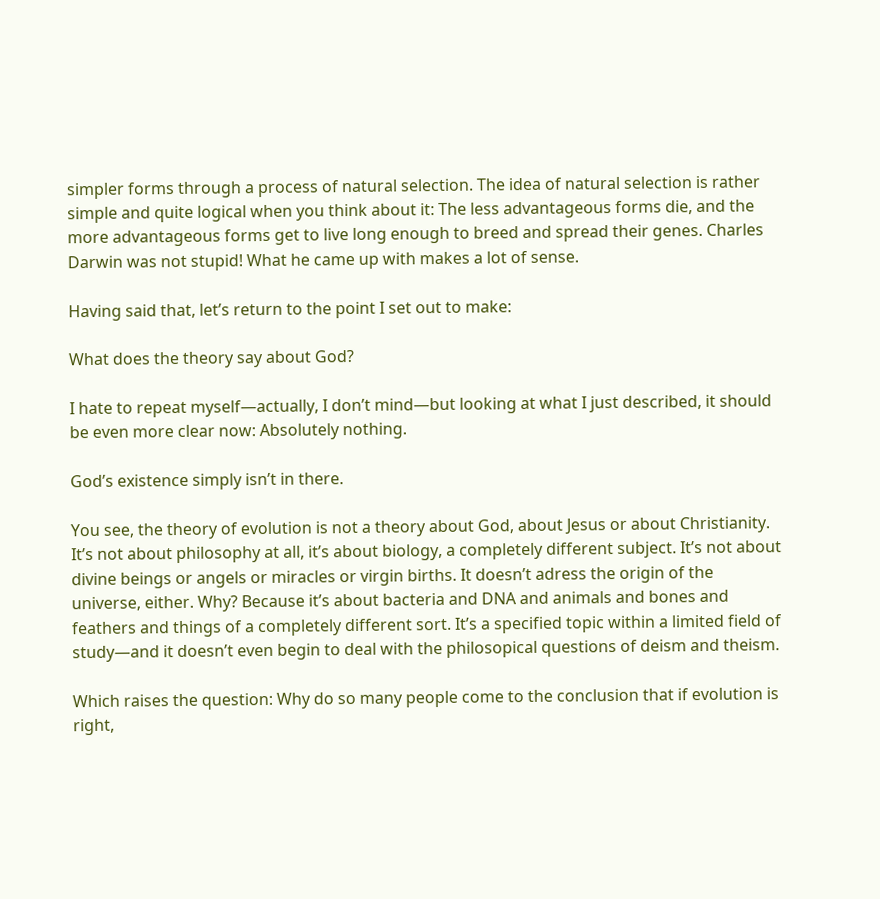simpler forms through a process of natural selection. The idea of natural selection is rather simple and quite logical when you think about it: The less advantageous forms die, and the more advantageous forms get to live long enough to breed and spread their genes. Charles Darwin was not stupid! What he came up with makes a lot of sense.

Having said that, let’s return to the point I set out to make:

What does the theory say about God?

I hate to repeat myself—actually, I don’t mind—but looking at what I just described, it should be even more clear now: Absolutely nothing.

God’s existence simply isn’t in there.

You see, the theory of evolution is not a theory about God, about Jesus or about Christianity. It’s not about philosophy at all, it’s about biology, a completely different subject. It’s not about divine beings or angels or miracles or virgin births. It doesn’t adress the origin of the universe, either. Why? Because it’s about bacteria and DNA and animals and bones and feathers and things of a completely different sort. It’s a specified topic within a limited field of study—and it doesn’t even begin to deal with the philosopical questions of deism and theism.

Which raises the question: Why do so many people come to the conclusion that if evolution is right,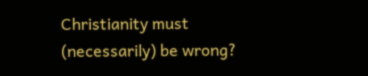Christianity must (necessarily) be wrong?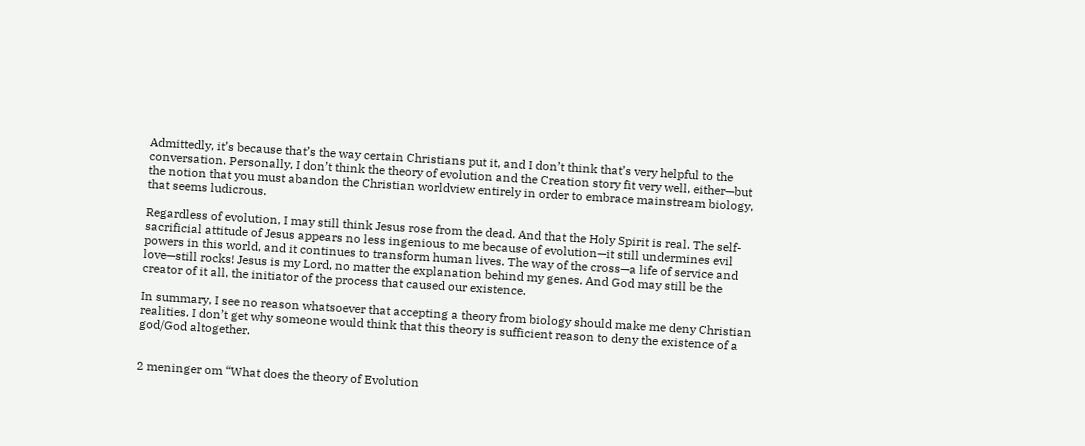Admittedly, it’s because that’s the way certain Christians put it, and I don’t think that’s very helpful to the conversation. Personally, I don’t think the theory of evolution and the Creation story fit very well, either—but the notion that you must abandon the Christian worldview entirely in order to embrace mainstream biology, that seems ludicrous.

Regardless of evolution, I may still think Jesus rose from the dead. And that the Holy Spirit is real. The self-sacrificial attitude of Jesus appears no less ingenious to me because of evolution—it still undermines evil powers in this world, and it continues to transform human lives. The way of the cross—a life of service and love—still rocks! Jesus is my Lord, no matter the explanation behind my genes. And God may still be the creator of it all, the initiator of the process that caused our existence.

In summary, I see no reason whatsoever that accepting a theory from biology should make me deny Christian realities. I don’t get why someone would think that this theory is sufficient reason to deny the existence of a god/God altogether.


2 meninger om “What does the theory of Evolution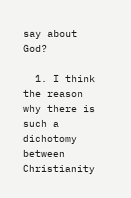say about God?

  1. I think the reason why there is such a dichotomy between Christianity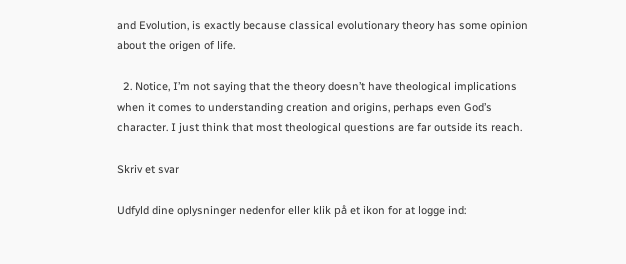and Evolution, is exactly because classical evolutionary theory has some opinion about the origen of life.

  2. Notice, I’m not saying that the theory doesn’t have theological implications when it comes to understanding creation and origins, perhaps even God’s character. I just think that most theological questions are far outside its reach.

Skriv et svar

Udfyld dine oplysninger nedenfor eller klik på et ikon for at logge ind: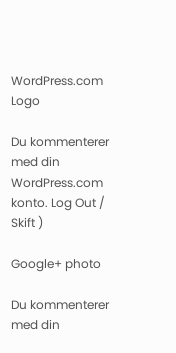WordPress.com Logo

Du kommenterer med din WordPress.com konto. Log Out /  Skift )

Google+ photo

Du kommenterer med din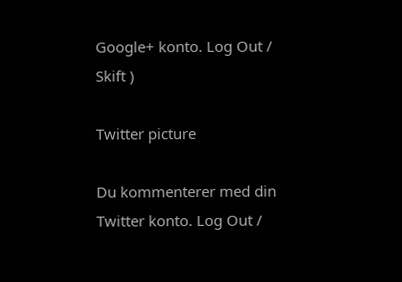Google+ konto. Log Out /  Skift )

Twitter picture

Du kommenterer med din Twitter konto. Log Out /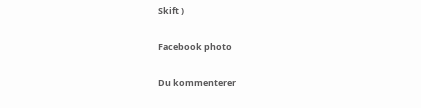Skift )

Facebook photo

Du kommenterer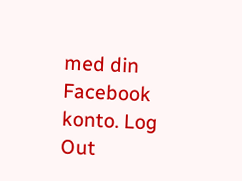med din Facebook konto. Log Out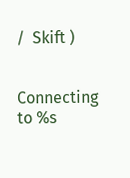/  Skift )


Connecting to %s